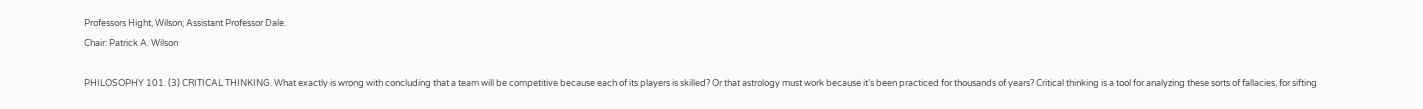Professors Hight, Wilson; Assistant Professor Dale.
Chair: Patrick A. Wilson

PHILOSOPHY 101. (3) CRITICAL THINKING. What exactly is wrong with concluding that a team will be competitive because each of its players is skilled? Or that astrology must work because it’s been practiced for thousands of years? Critical thinking is a tool for analyzing these sorts of fallacies, for sifting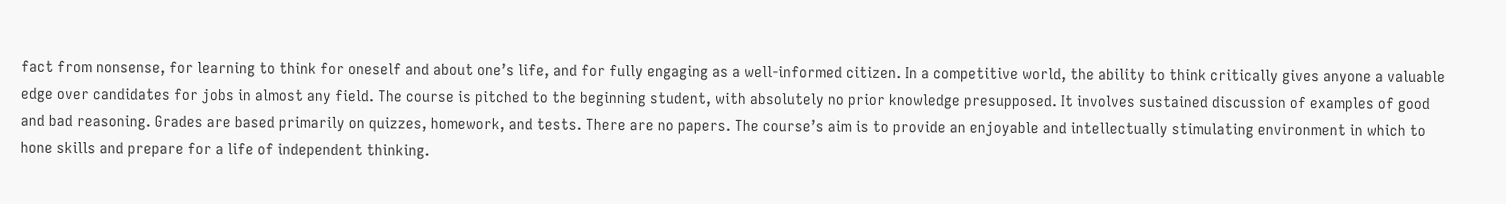fact from nonsense, for learning to think for oneself and about one’s life, and for fully engaging as a well-informed citizen. In a competitive world, the ability to think critically gives anyone a valuable edge over candidates for jobs in almost any field. The course is pitched to the beginning student, with absolutely no prior knowledge presupposed. It involves sustained discussion of examples of good and bad reasoning. Grades are based primarily on quizzes, homework, and tests. There are no papers. The course’s aim is to provide an enjoyable and intellectually stimulating environment in which to hone skills and prepare for a life of independent thinking.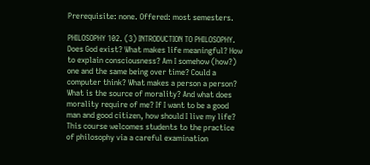Prerequisite: none. Offered: most semesters.

PHILOSOPHY 102. (3) INTRODUCTION TO PHILOSOPHY. Does God exist? What makes life meaningful? How to explain consciousness? Am I somehow (how?) one and the same being over time? Could a computer think? What makes a person a person? What is the source of morality? And what does morality require of me? If I want to be a good man and good citizen, how should I live my life? This course welcomes students to the practice of philosophy via a careful examination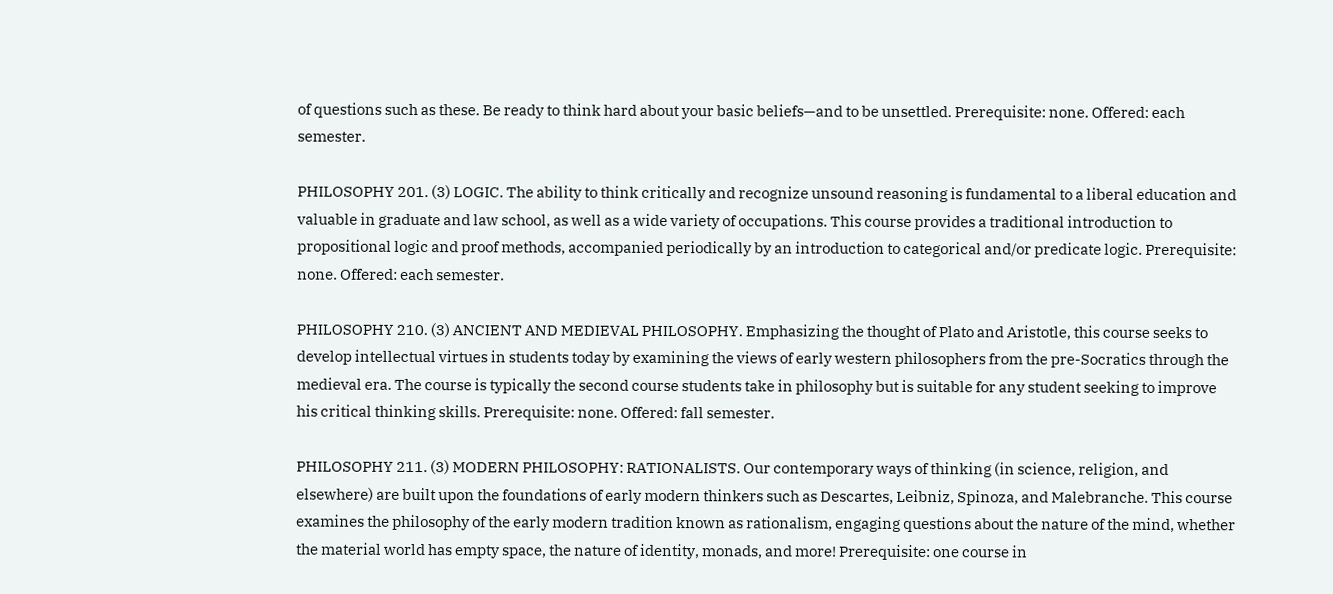of questions such as these. Be ready to think hard about your basic beliefs—and to be unsettled. Prerequisite: none. Offered: each semester.

PHILOSOPHY 201. (3) LOGIC. The ability to think critically and recognize unsound reasoning is fundamental to a liberal education and valuable in graduate and law school, as well as a wide variety of occupations. This course provides a traditional introduction to propositional logic and proof methods, accompanied periodically by an introduction to categorical and/or predicate logic. Prerequisite: none. Offered: each semester.

PHILOSOPHY 210. (3) ANCIENT AND MEDIEVAL PHILOSOPHY. Emphasizing the thought of Plato and Aristotle, this course seeks to develop intellectual virtues in students today by examining the views of early western philosophers from the pre-Socratics through the medieval era. The course is typically the second course students take in philosophy but is suitable for any student seeking to improve his critical thinking skills. Prerequisite: none. Offered: fall semester.

PHILOSOPHY 211. (3) MODERN PHILOSOPHY: RATIONALISTS. Our contemporary ways of thinking (in science, religion, and elsewhere) are built upon the foundations of early modern thinkers such as Descartes, Leibniz, Spinoza, and Malebranche. This course examines the philosophy of the early modern tradition known as rationalism, engaging questions about the nature of the mind, whether the material world has empty space, the nature of identity, monads, and more! Prerequisite: one course in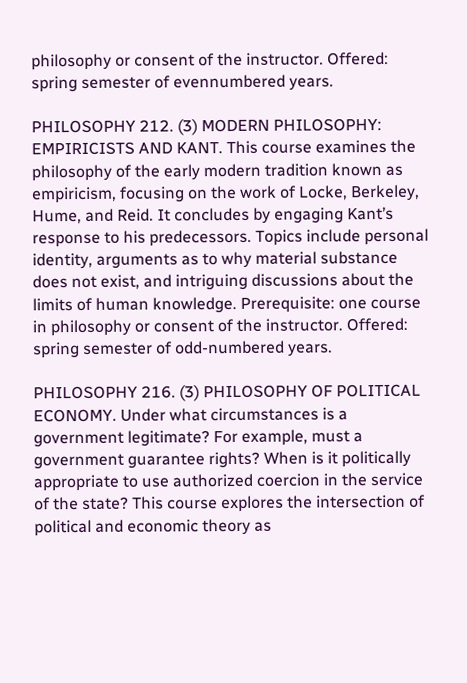philosophy or consent of the instructor. Offered: spring semester of evennumbered years.

PHILOSOPHY 212. (3) MODERN PHILOSOPHY: EMPIRICISTS AND KANT. This course examines the philosophy of the early modern tradition known as empiricism, focusing on the work of Locke, Berkeley, Hume, and Reid. It concludes by engaging Kant’s response to his predecessors. Topics include personal identity, arguments as to why material substance does not exist, and intriguing discussions about the limits of human knowledge. Prerequisite: one course in philosophy or consent of the instructor. Offered: spring semester of odd-numbered years.

PHILOSOPHY 216. (3) PHILOSOPHY OF POLITICAL ECONOMY. Under what circumstances is a government legitimate? For example, must a government guarantee rights? When is it politically appropriate to use authorized coercion in the service of the state? This course explores the intersection of political and economic theory as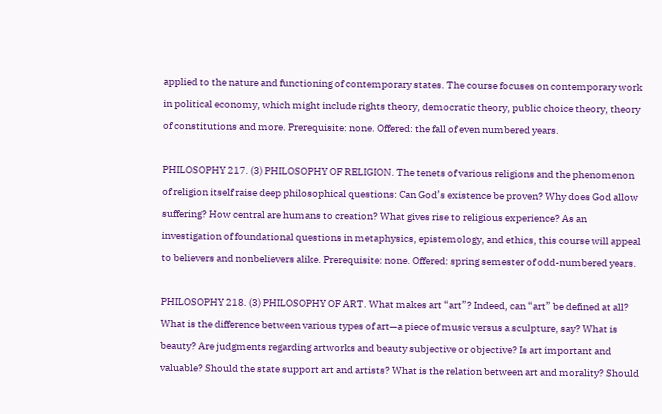applied to the nature and functioning of contemporary states. The course focuses on contemporary work in political economy, which might include rights theory, democratic theory, public choice theory, theory of constitutions and more. Prerequisite: none. Offered: the fall of even numbered years.

PHILOSOPHY 217. (3) PHILOSOPHY OF RELIGION. The tenets of various religions and the phenomenon of religion itself raise deep philosophical questions: Can God’s existence be proven? Why does God allow suffering? How central are humans to creation? What gives rise to religious experience? As an investigation of foundational questions in metaphysics, epistemology, and ethics, this course will appeal to believers and nonbelievers alike. Prerequisite: none. Offered: spring semester of odd-numbered years.

PHILOSOPHY 218. (3) PHILOSOPHY OF ART. What makes art “art”? Indeed, can “art” be defined at all? What is the difference between various types of art—a piece of music versus a sculpture, say? What is beauty? Are judgments regarding artworks and beauty subjective or objective? Is art important and valuable? Should the state support art and artists? What is the relation between art and morality? Should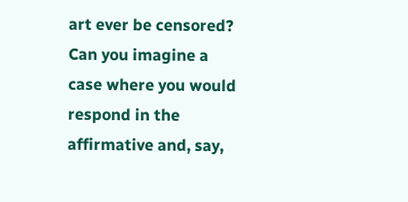art ever be censored? Can you imagine a case where you would respond in the affirmative and, say,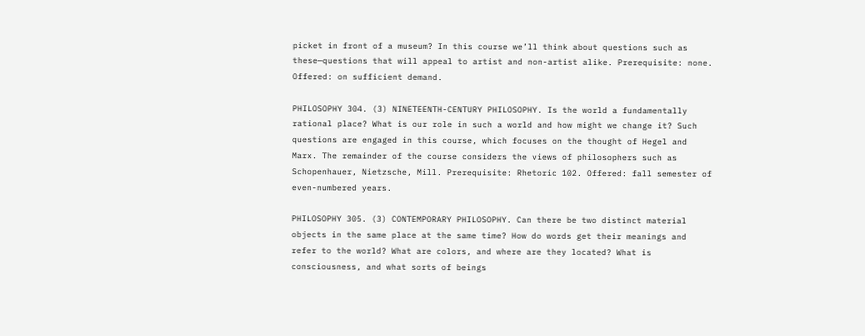picket in front of a museum? In this course we’ll think about questions such as these—questions that will appeal to artist and non-artist alike. Prerequisite: none. Offered: on sufficient demand.

PHILOSOPHY 304. (3) NINETEENTH-CENTURY PHILOSOPHY. Is the world a fundamentally rational place? What is our role in such a world and how might we change it? Such questions are engaged in this course, which focuses on the thought of Hegel and Marx. The remainder of the course considers the views of philosophers such as Schopenhauer, Nietzsche, Mill. Prerequisite: Rhetoric 102. Offered: fall semester of even-numbered years.

PHILOSOPHY 305. (3) CONTEMPORARY PHILOSOPHY. Can there be two distinct material objects in the same place at the same time? How do words get their meanings and refer to the world? What are colors, and where are they located? What is consciousness, and what sorts of beings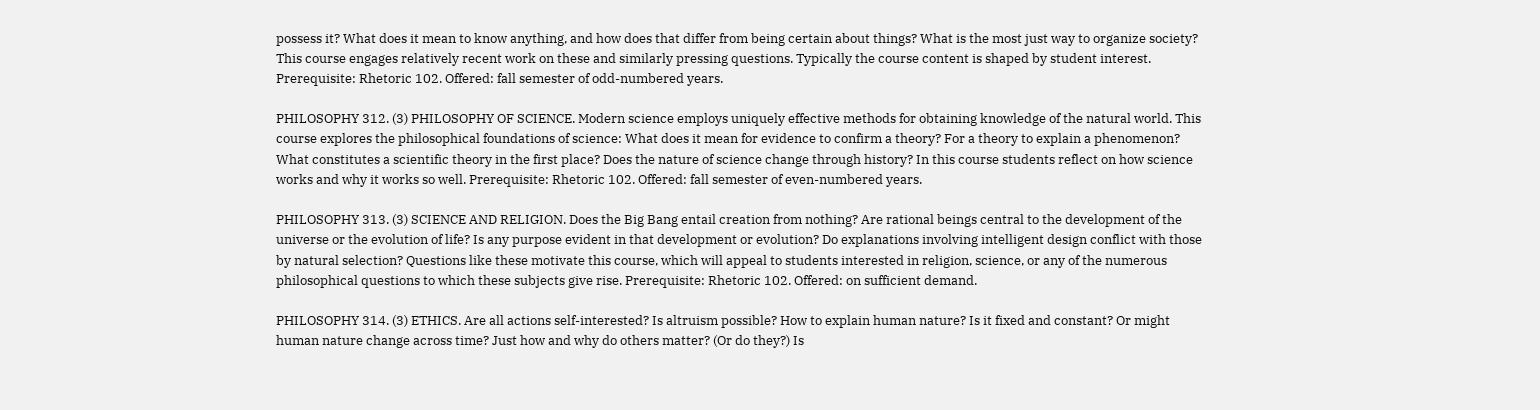possess it? What does it mean to know anything, and how does that differ from being certain about things? What is the most just way to organize society? This course engages relatively recent work on these and similarly pressing questions. Typically the course content is shaped by student interest. Prerequisite: Rhetoric 102. Offered: fall semester of odd-numbered years.

PHILOSOPHY 312. (3) PHILOSOPHY OF SCIENCE. Modern science employs uniquely effective methods for obtaining knowledge of the natural world. This course explores the philosophical foundations of science: What does it mean for evidence to confirm a theory? For a theory to explain a phenomenon? What constitutes a scientific theory in the first place? Does the nature of science change through history? In this course students reflect on how science works and why it works so well. Prerequisite: Rhetoric 102. Offered: fall semester of even-numbered years.

PHILOSOPHY 313. (3) SCIENCE AND RELIGION. Does the Big Bang entail creation from nothing? Are rational beings central to the development of the universe or the evolution of life? Is any purpose evident in that development or evolution? Do explanations involving intelligent design conflict with those by natural selection? Questions like these motivate this course, which will appeal to students interested in religion, science, or any of the numerous philosophical questions to which these subjects give rise. Prerequisite: Rhetoric 102. Offered: on sufficient demand.

PHILOSOPHY 314. (3) ETHICS. Are all actions self-interested? Is altruism possible? How to explain human nature? Is it fixed and constant? Or might human nature change across time? Just how and why do others matter? (Or do they?) Is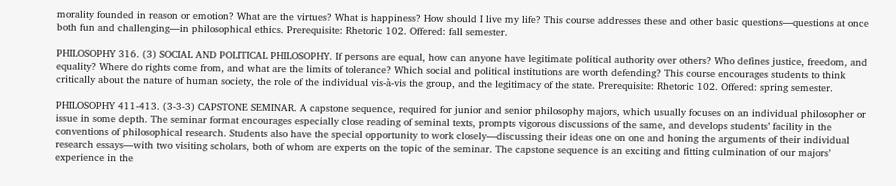morality founded in reason or emotion? What are the virtues? What is happiness? How should I live my life? This course addresses these and other basic questions—questions at once both fun and challenging—in philosophical ethics. Prerequisite: Rhetoric 102. Offered: fall semester.

PHILOSOPHY 316. (3) SOCIAL AND POLITICAL PHILOSOPHY. If persons are equal, how can anyone have legitimate political authority over others? Who defines justice, freedom, and equality? Where do rights come from, and what are the limits of tolerance? Which social and political institutions are worth defending? This course encourages students to think critically about the nature of human society, the role of the individual vis-à-vis the group, and the legitimacy of the state. Prerequisite: Rhetoric 102. Offered: spring semester.

PHILOSOPHY 411-413. (3-3-3) CAPSTONE SEMINAR. A capstone sequence, required for junior and senior philosophy majors, which usually focuses on an individual philosopher or issue in some depth. The seminar format encourages especially close reading of seminal texts, prompts vigorous discussions of the same, and develops students’ facility in the conventions of philosophical research. Students also have the special opportunity to work closely—discussing their ideas one on one and honing the arguments of their individual research essays—with two visiting scholars, both of whom are experts on the topic of the seminar. The capstone sequence is an exciting and fitting culmination of our majors’ experience in the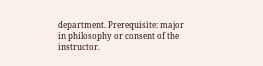department. Prerequisite: major in philosophy or consent of the instructor.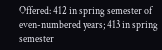Offered: 412 in spring semester of even-numbered years; 413 in spring semester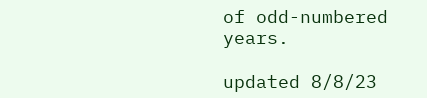of odd-numbered years.

updated 8/8/23